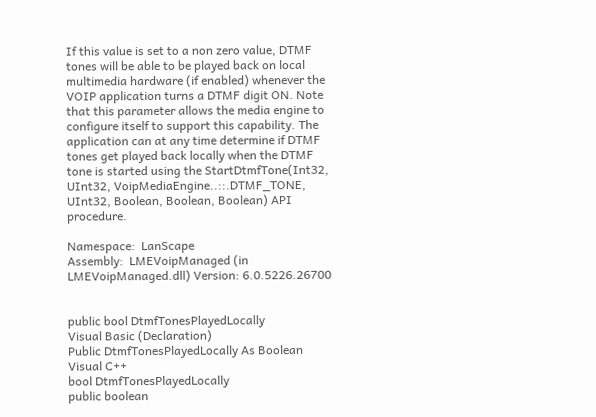If this value is set to a non zero value, DTMF tones will be able to be played back on local multimedia hardware (if enabled) whenever the VOIP application turns a DTMF digit ON. Note that this parameter allows the media engine to configure itself to support this capability. The application can at any time determine if DTMF tones get played back locally when the DTMF tone is started using the StartDtmfTone(Int32, UInt32, VoipMediaEngine..::.DTMF_TONE, UInt32, Boolean, Boolean, Boolean) API procedure.

Namespace:  LanScape
Assembly:  LMEVoipManaged (in LMEVoipManaged.dll) Version: 6.0.5226.26700


public bool DtmfTonesPlayedLocally
Visual Basic (Declaration)
Public DtmfTonesPlayedLocally As Boolean
Visual C++
bool DtmfTonesPlayedLocally
public boolean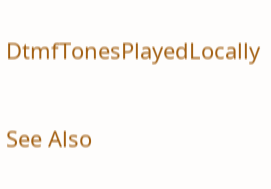DtmfTonesPlayedLocally

See Also